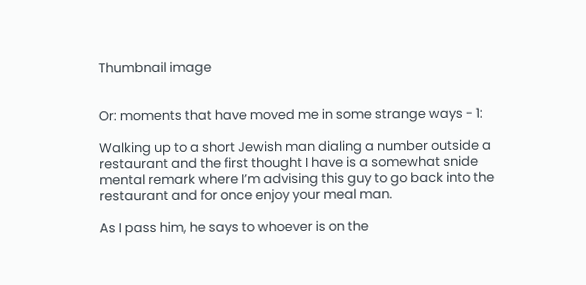Thumbnail image


Or: moments that have moved me in some strange ways - 1:

Walking up to a short Jewish man dialing a number outside a restaurant and the first thought I have is a somewhat snide mental remark where I’m advising this guy to go back into the restaurant and for once enjoy your meal man.

As I pass him, he says to whoever is on the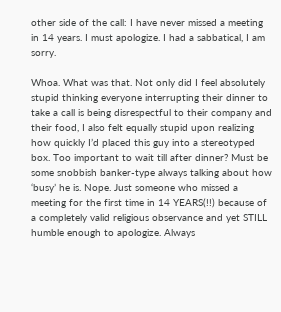other side of the call: I have never missed a meeting in 14 years. I must apologize. I had a sabbatical, I am sorry.

Whoa. What was that. Not only did I feel absolutely stupid thinking everyone interrupting their dinner to take a call is being disrespectful to their company and their food, I also felt equally stupid upon realizing how quickly I’d placed this guy into a stereotyped box. Too important to wait till after dinner? Must be some snobbish banker-type always talking about how ‘busy’ he is. Nope. Just someone who missed a meeting for the first time in 14 YEARS(!!) because of a completely valid religious observance and yet STILL humble enough to apologize. Always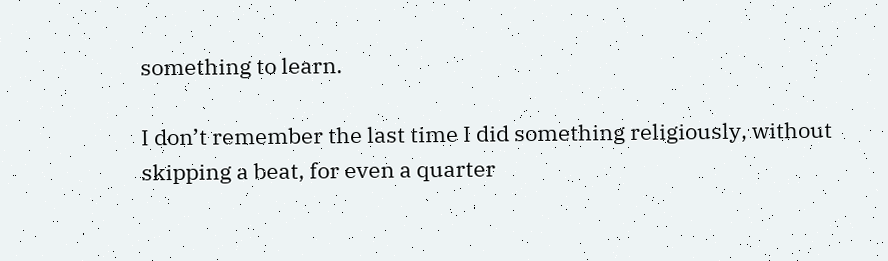something to learn.

I don’t remember the last time I did something religiously, without skipping a beat, for even a quarter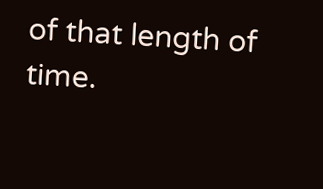of that length of time.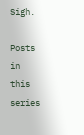Sigh.

Posts in this series